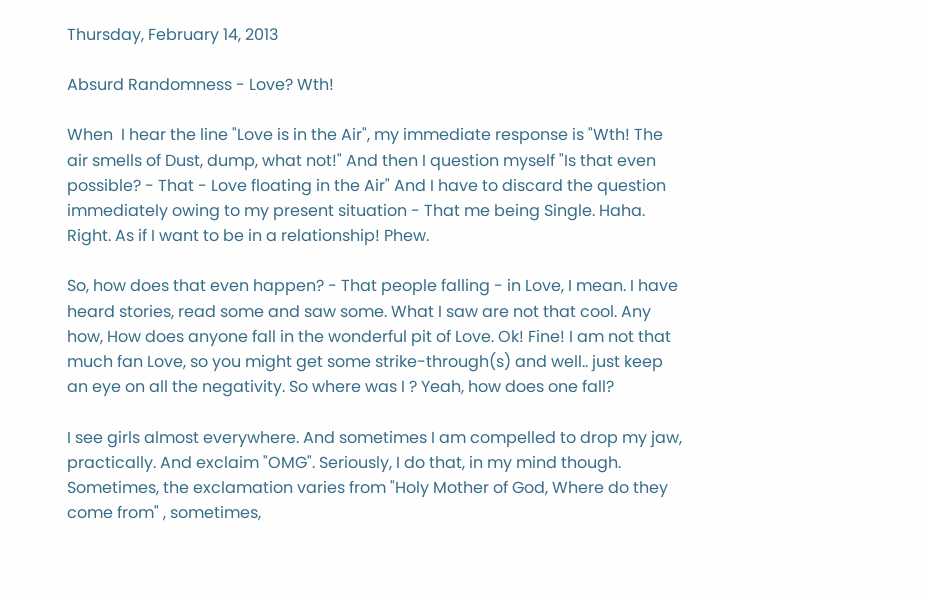Thursday, February 14, 2013

Absurd Randomness - Love? Wth!

When  I hear the line "Love is in the Air", my immediate response is "Wth! The air smells of Dust, dump, what not!" And then I question myself "Is that even possible? - That - Love floating in the Air" And I have to discard the question immediately owing to my present situation - That me being Single. Haha. Right. As if I want to be in a relationship! Phew.

So, how does that even happen? - That people falling - in Love, I mean. I have heard stories, read some and saw some. What I saw are not that cool. Any how, How does anyone fall in the wonderful pit of Love. Ok! Fine! I am not that much fan Love, so you might get some strike-through(s) and well.. just keep an eye on all the negativity. So where was I ? Yeah, how does one fall?

I see girls almost everywhere. And sometimes I am compelled to drop my jaw, practically. And exclaim "OMG". Seriously, I do that, in my mind though. Sometimes, the exclamation varies from "Holy Mother of God, Where do they come from" , sometimes,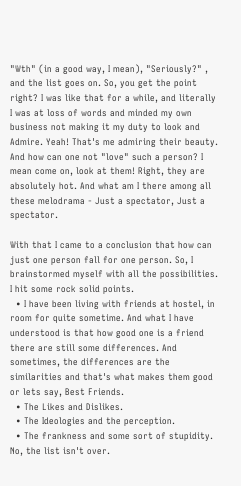"Wth" (in a good way, I mean), "Seriously?" , and the list goes on. So, you get the point right? I was like that for a while, and literally I was at loss of words and minded my own business not making it my duty to look and Admire. Yeah! That's me admiring their beauty. And how can one not "love" such a person? I mean come on, look at them! Right, they are absolutely hot. And what am I there among all these melodrama - Just a spectator, Just a spectator.

With that I came to a conclusion that how can just one person fall for one person. So, I brainstormed myself with all the possibilities. I hit some rock solid points.
  • I have been living with friends at hostel, in room for quite sometime. And what I have understood is that how good one is a friend there are still some differences. And sometimes, the differences are the similarities and that's what makes them good or lets say, Best Friends.
  • The Likes and Dislikes.
  • The Ideologies and the perception.
  • The frankness and some sort of stupidity.
No, the list isn't over.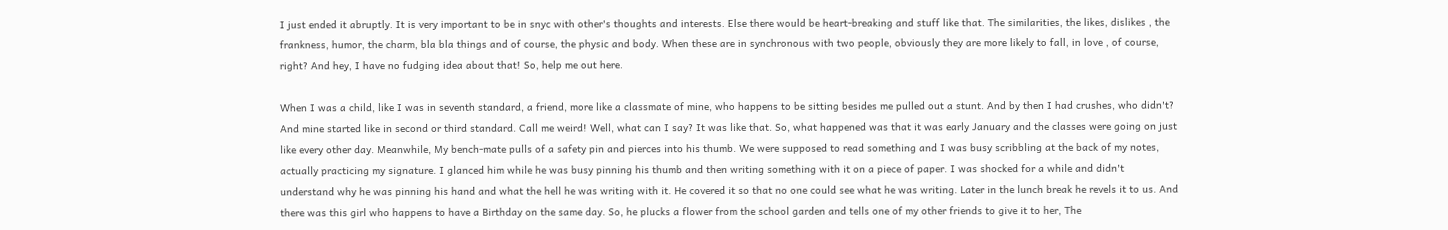I just ended it abruptly. It is very important to be in snyc with other's thoughts and interests. Else there would be heart-breaking and stuff like that. The similarities, the likes, dislikes , the frankness, humor, the charm, bla bla things and of course, the physic and body. When these are in synchronous with two people, obviously they are more likely to fall, in love , of course, right? And hey, I have no fudging idea about that! So, help me out here.

When I was a child, like I was in seventh standard, a friend, more like a classmate of mine, who happens to be sitting besides me pulled out a stunt. And by then I had crushes, who didn't? And mine started like in second or third standard. Call me weird! Well, what can I say? It was like that. So, what happened was that it was early January and the classes were going on just like every other day. Meanwhile, My bench-mate pulls of a safety pin and pierces into his thumb. We were supposed to read something and I was busy scribbling at the back of my notes, actually practicing my signature. I glanced him while he was busy pinning his thumb and then writing something with it on a piece of paper. I was shocked for a while and didn't understand why he was pinning his hand and what the hell he was writing with it. He covered it so that no one could see what he was writing. Later in the lunch break he revels it to us. And there was this girl who happens to have a Birthday on the same day. So, he plucks a flower from the school garden and tells one of my other friends to give it to her, The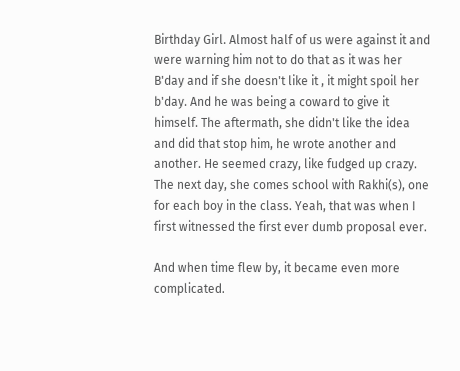Birthday Girl. Almost half of us were against it and were warning him not to do that as it was her B'day and if she doesn't like it , it might spoil her b'day. And he was being a coward to give it himself. The aftermath, she didn't like the idea and did that stop him, he wrote another and another. He seemed crazy, like fudged up crazy. The next day, she comes school with Rakhi(s), one for each boy in the class. Yeah, that was when I first witnessed the first ever dumb proposal ever.

And when time flew by, it became even more complicated.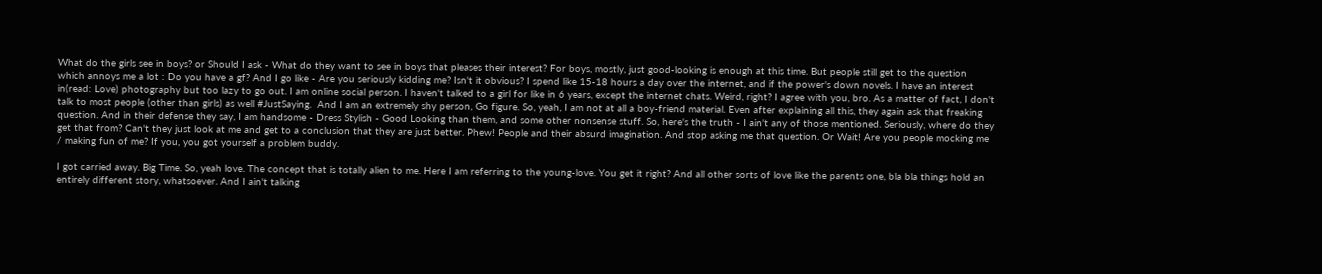What do the girls see in boys? or Should I ask - What do they want to see in boys that pleases their interest? For boys, mostly, just good-looking is enough at this time. But people still get to the question which annoys me a lot : Do you have a gf? And I go like - Are you seriously kidding me? Isn't it obvious? I spend like 15-18 hours a day over the internet, and if the power's down novels. I have an interest in(read: Love) photography but too lazy to go out. I am online social person. I haven't talked to a girl for like in 6 years, except the internet chats. Weird, right? I agree with you, bro. As a matter of fact, I don't talk to most people (other than girls) as well #JustSaying.  And I am an extremely shy person, Go figure. So, yeah, I am not at all a boy-friend material. Even after explaining all this, they again ask that freaking question. And in their defense they say, I am handsome - Dress Stylish - Good Looking than them, and some other nonsense stuff. So, here's the truth - I ain't any of those mentioned. Seriously, where do they get that from? Can't they just look at me and get to a conclusion that they are just better. Phew! People and their absurd imagination. And stop asking me that question. Or Wait! Are you people mocking me / making fun of me? If you, you got yourself a problem buddy.

I got carried away. Big Time. So, yeah love. The concept that is totally alien to me. Here I am referring to the young-love. You get it right? And all other sorts of love like the parents one, bla bla things hold an entirely different story, whatsoever. And I ain't talking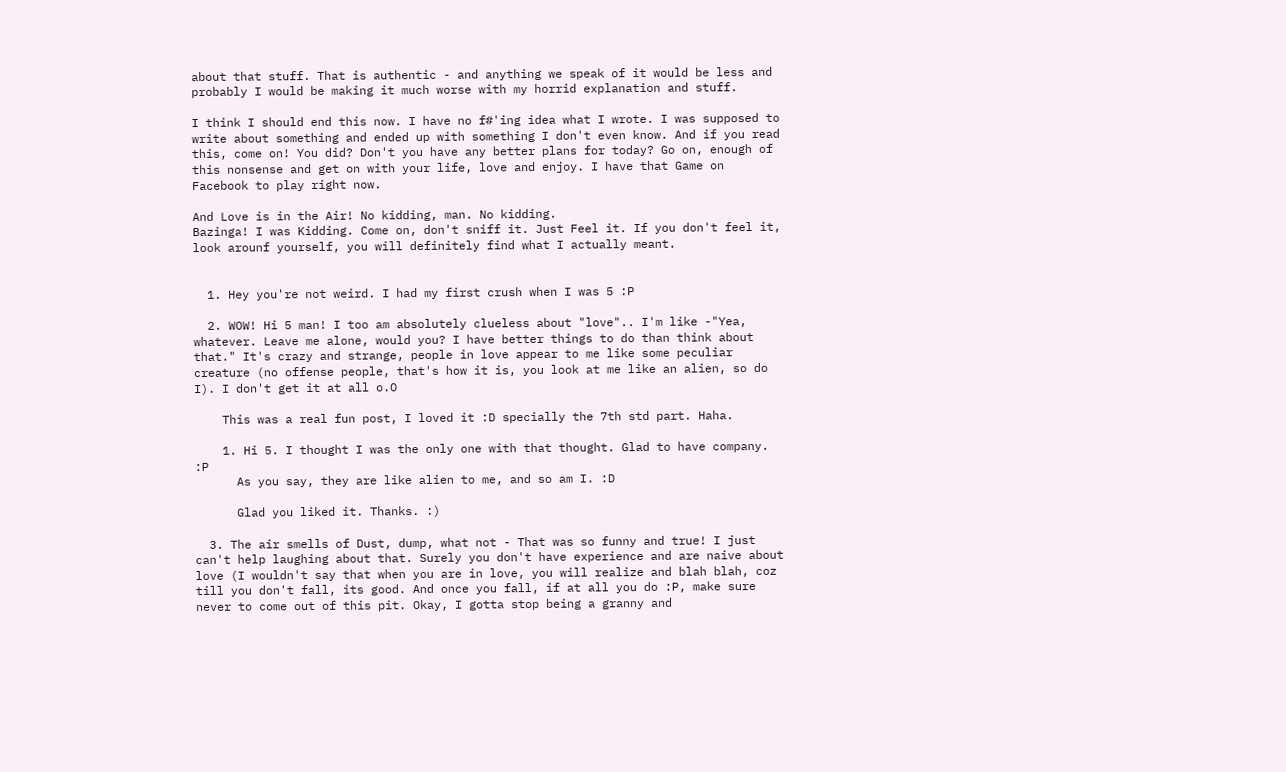about that stuff. That is authentic - and anything we speak of it would be less and probably I would be making it much worse with my horrid explanation and stuff.

I think I should end this now. I have no f#'ing idea what I wrote. I was supposed to write about something and ended up with something I don't even know. And if you read this, come on! You did? Don't you have any better plans for today? Go on, enough of this nonsense and get on with your life, love and enjoy. I have that Game on Facebook to play right now.

And Love is in the Air! No kidding, man. No kidding.
Bazinga! I was Kidding. Come on, don't sniff it. Just Feel it. If you don't feel it, look arounf yourself, you will definitely find what I actually meant.


  1. Hey you're not weird. I had my first crush when I was 5 :P

  2. WOW! Hi 5 man! I too am absolutely clueless about "love".. I'm like -"Yea, whatever. Leave me alone, would you? I have better things to do than think about that." It's crazy and strange, people in love appear to me like some peculiar creature (no offense people, that's how it is, you look at me like an alien, so do I). I don't get it at all o.O

    This was a real fun post, I loved it :D specially the 7th std part. Haha.

    1. Hi 5. I thought I was the only one with that thought. Glad to have company. :P
      As you say, they are like alien to me, and so am I. :D

      Glad you liked it. Thanks. :)

  3. The air smells of Dust, dump, what not - That was so funny and true! I just can't help laughing about that. Surely you don't have experience and are naive about love (I wouldn't say that when you are in love, you will realize and blah blah, coz till you don't fall, its good. And once you fall, if at all you do :P, make sure never to come out of this pit. Okay, I gotta stop being a granny and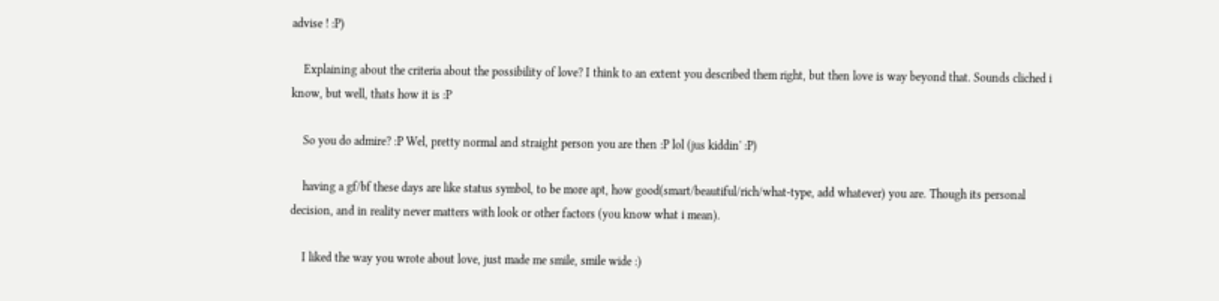advise ! :P)

    Explaining about the criteria about the possibility of love? I think to an extent you described them right, but then love is way beyond that. Sounds cliched i know, but well, thats how it is :P

    So you do admire? :P Wel, pretty normal and straight person you are then :P lol (jus kiddin' :P)

    having a gf/bf these days are like status symbol, to be more apt, how good(smart/beautiful/rich/what-type, add whatever) you are. Though its personal decision, and in reality never matters with look or other factors (you know what i mean).

    I liked the way you wrote about love, just made me smile, smile wide :)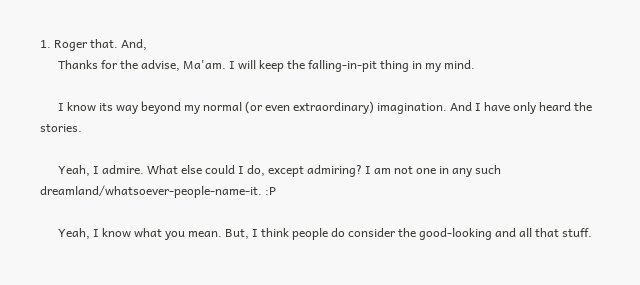1. Roger that. And,
      Thanks for the advise, Ma'am. I will keep the falling-in-pit thing in my mind.

      I know its way beyond my normal (or even extraordinary) imagination. And I have only heard the stories.

      Yeah, I admire. What else could I do, except admiring? I am not one in any such dreamland/whatsoever-people-name-it. :P

      Yeah, I know what you mean. But, I think people do consider the good-looking and all that stuff.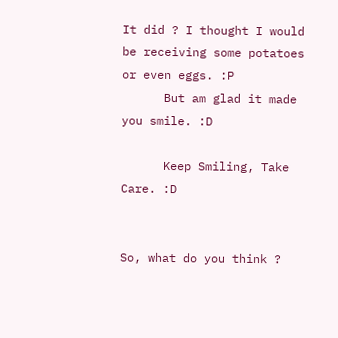It did ? I thought I would be receiving some potatoes or even eggs. :P
      But am glad it made you smile. :D

      Keep Smiling, Take Care. :D


So, what do you think ?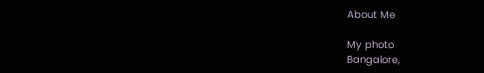About Me

My photo
Bangalore,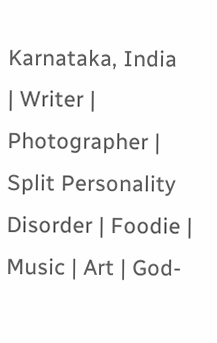Karnataka, India
| Writer | Photographer | Split Personality Disorder | Foodie | Music | Art | God-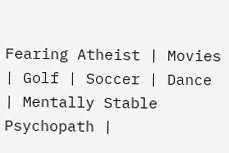Fearing Atheist | Movies | Golf | Soccer | Dance | Mentally Stable Psychopath |